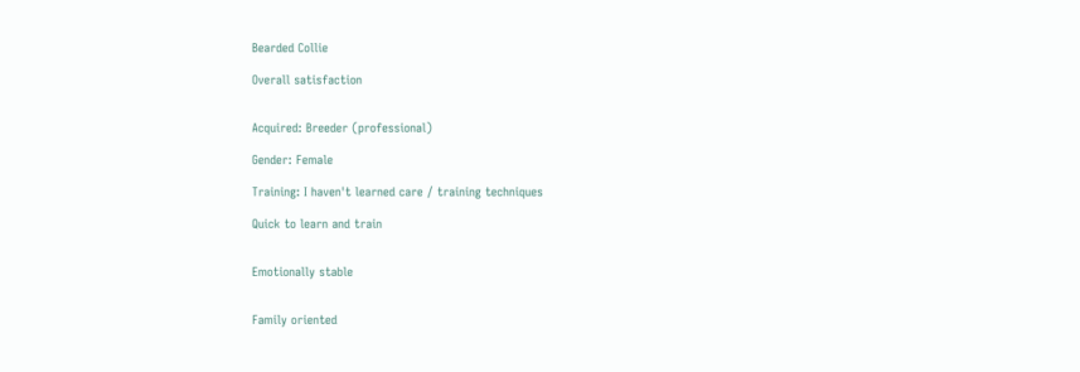Bearded Collie

Overall satisfaction


Acquired: Breeder (professional)

Gender: Female

Training: I haven't learned care / training techniques

Quick to learn and train


Emotionally stable


Family oriented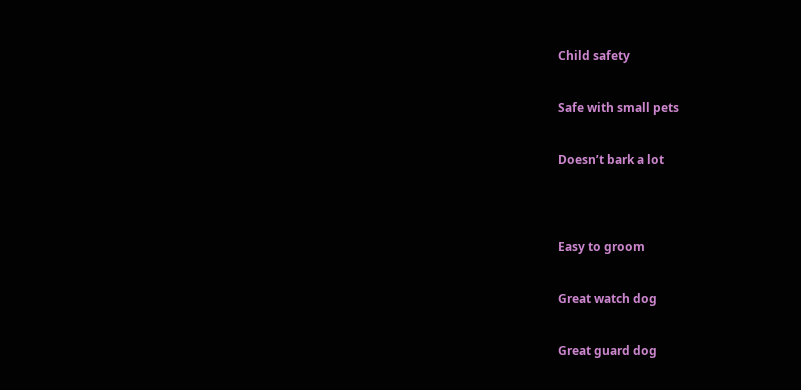Child safety


Safe with small pets


Doesn’t bark a lot




Easy to groom


Great watch dog


Great guard dog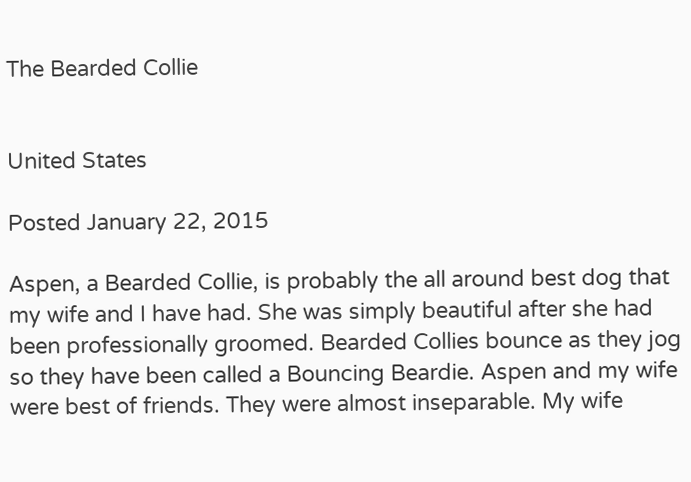The Bearded Collie


United States

Posted January 22, 2015

Aspen, a Bearded Collie, is probably the all around best dog that my wife and I have had. She was simply beautiful after she had been professionally groomed. Bearded Collies bounce as they jog so they have been called a Bouncing Beardie. Aspen and my wife were best of friends. They were almost inseparable. My wife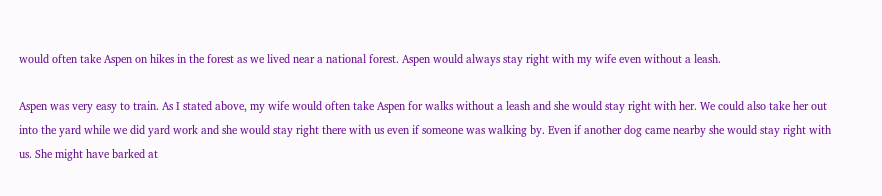would often take Aspen on hikes in the forest as we lived near a national forest. Aspen would always stay right with my wife even without a leash.

Aspen was very easy to train. As I stated above, my wife would often take Aspen for walks without a leash and she would stay right with her. We could also take her out into the yard while we did yard work and she would stay right there with us even if someone was walking by. Even if another dog came nearby she would stay right with us. She might have barked at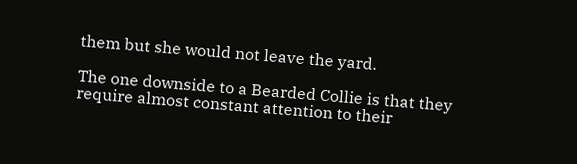them but she would not leave the yard.

The one downside to a Bearded Collie is that they require almost constant attention to their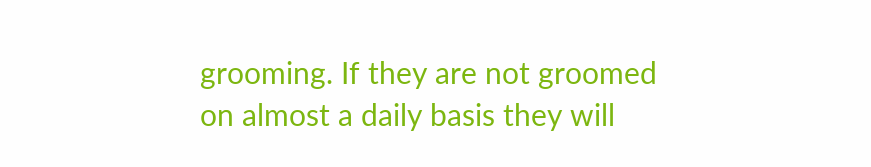grooming. If they are not groomed on almost a daily basis they will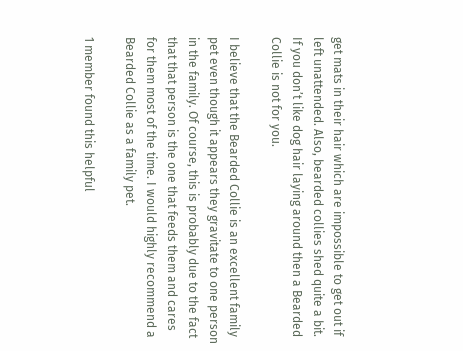get mats in their hair which are impossible to get out if left unattended. Also, bearded collies shed quite a bit. If you don’t like dog hair laying around then a Bearded Collie is not for you.

I believe that the Bearded Collie is an excellent family pet even though it appears they gravitate to one person in the family. Of course, this is probably due to the fact that that person is the one that feeds them and cares for them most of the time. I would highly recommend a Bearded Collie as a family pet.

1 member found this helpful